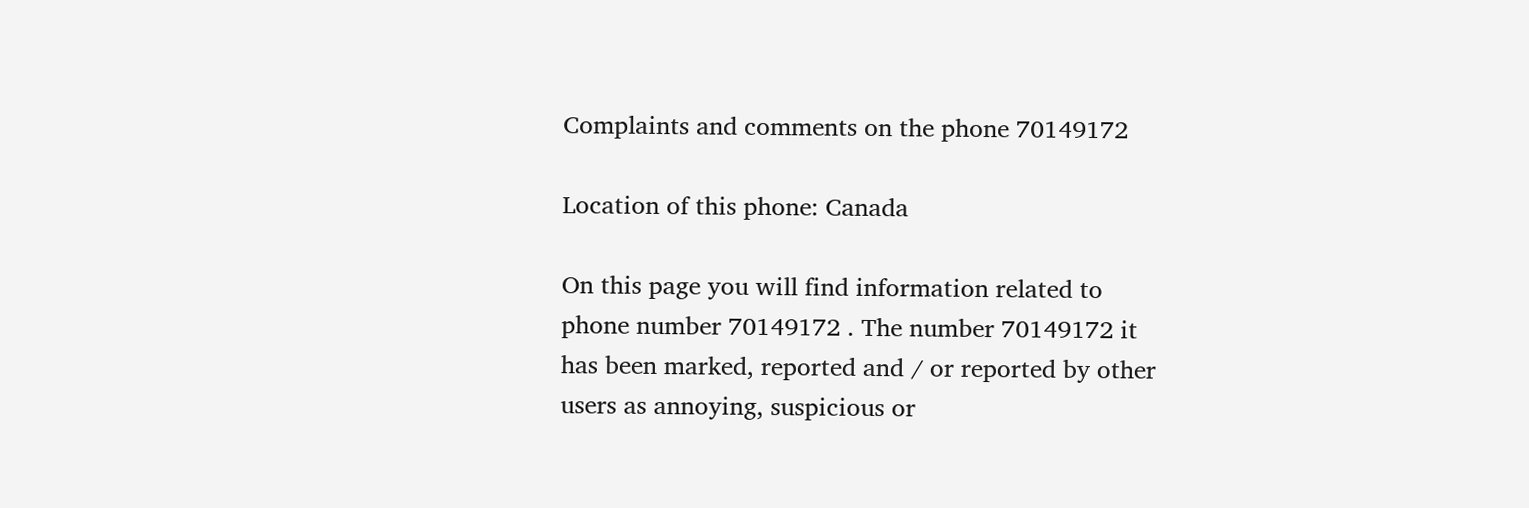Complaints and comments on the phone 70149172

Location of this phone: Canada

On this page you will find information related to phone number 70149172 . The number 70149172 it has been marked, reported and / or reported by other users as annoying, suspicious or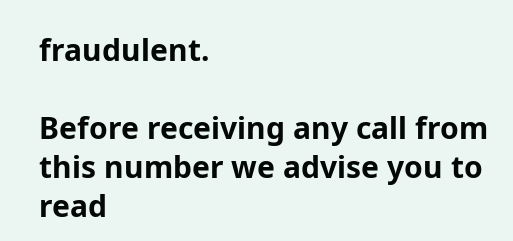fraudulent.

Before receiving any call from this number we advise you to read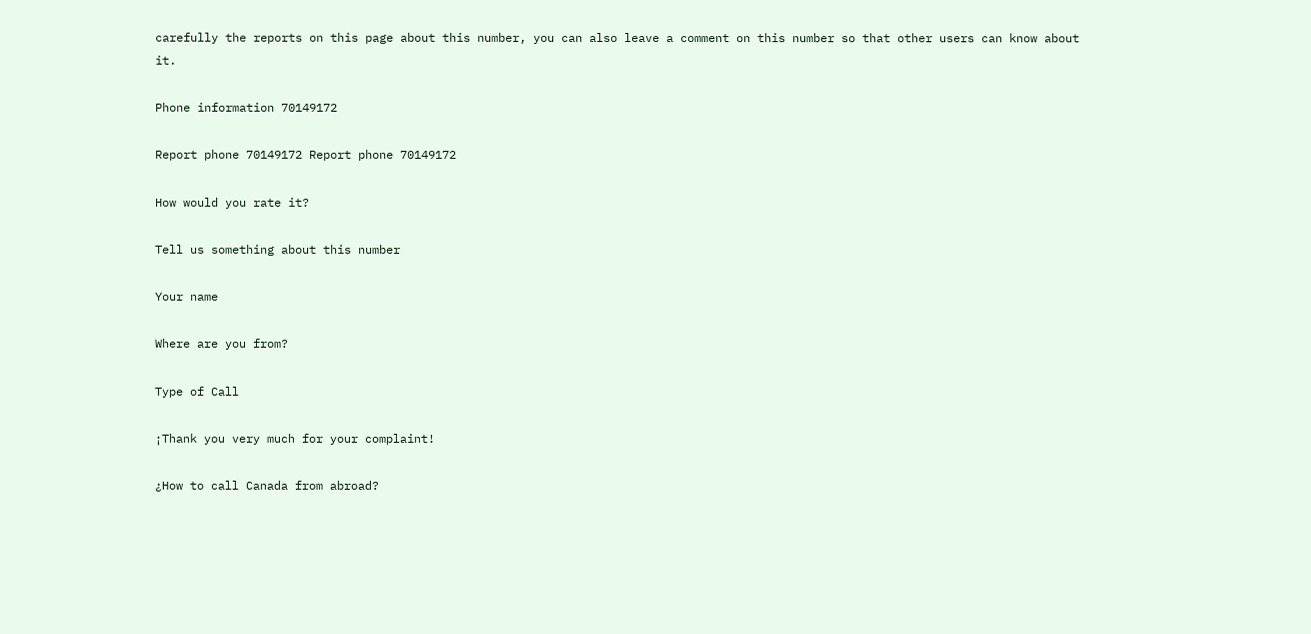carefully the reports on this page about this number, you can also leave a comment on this number so that other users can know about it.

Phone information 70149172

Report phone 70149172 Report phone 70149172

How would you rate it?

Tell us something about this number

Your name

Where are you from?

Type of Call

¡Thank you very much for your complaint!

¿How to call Canada from abroad?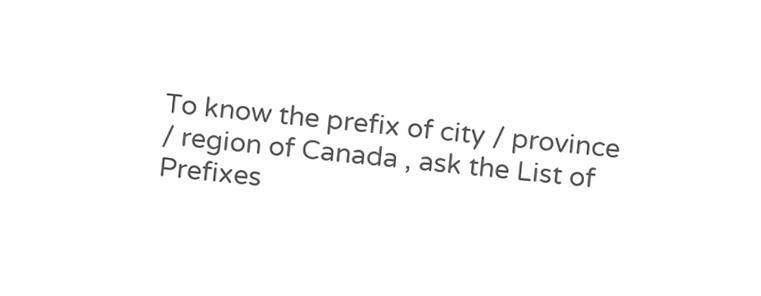To know the prefix of city / province / region of Canada , ask the List of Prefixes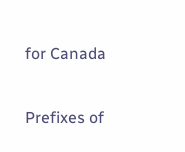for Canada

Prefixes of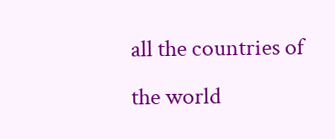all the countries of the world